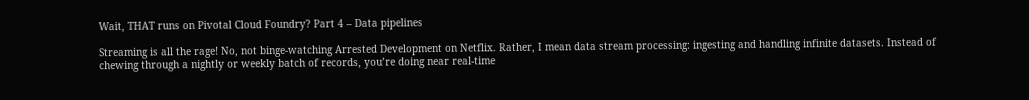Wait, THAT runs on Pivotal Cloud Foundry? Part 4 – Data pipelines

Streaming is all the rage! No, not binge-watching Arrested Development on Netflix. Rather, I mean data stream processing: ingesting and handling infinite datasets. Instead of chewing through a nightly or weekly batch of records, you’re doing near real-time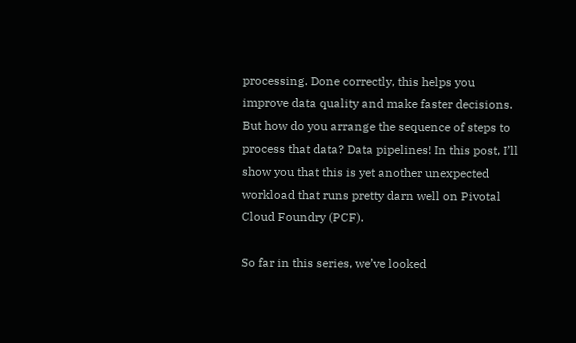processing. Done correctly, this helps you improve data quality and make faster decisions. But how do you arrange the sequence of steps to process that data? Data pipelines! In this post, I’ll show you that this is yet another unexpected workload that runs pretty darn well on Pivotal Cloud Foundry (PCF).

So far in this series, we’ve looked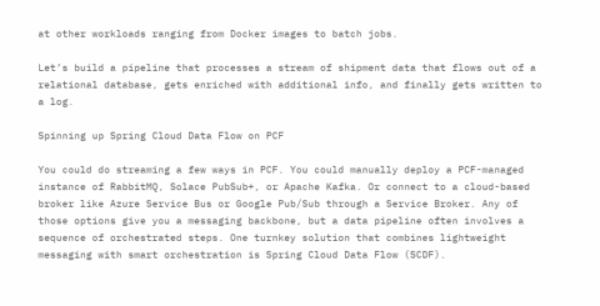at other workloads ranging from Docker images to batch jobs.

Let’s build a pipeline that processes a stream of shipment data that flows out of a relational database, gets enriched with additional info, and finally gets written to a log.

Spinning up Spring Cloud Data Flow on PCF

You could do streaming a few ways in PCF. You could manually deploy a PCF-managed instance of RabbitMQ, Solace PubSub+, or Apache Kafka. Or connect to a cloud-based broker like Azure Service Bus or Google Pub/Sub through a Service Broker. Any of those options give you a messaging backbone, but a data pipeline often involves a sequence of orchestrated steps. One turnkey solution that combines lightweight messaging with smart orchestration is Spring Cloud Data Flow (SCDF).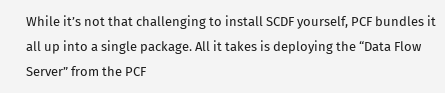While it’s not that challenging to install SCDF yourself, PCF bundles it all up into a single package. All it takes is deploying the “Data Flow Server” from the PCF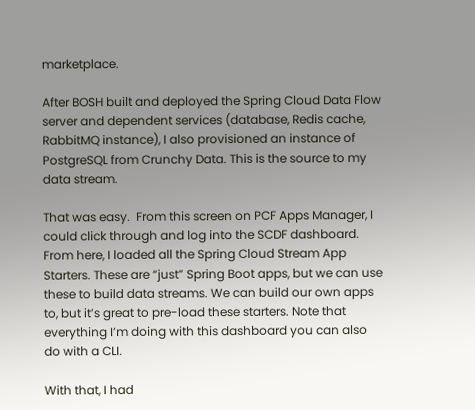marketplace.

After BOSH built and deployed the Spring Cloud Data Flow server and dependent services (database, Redis cache, RabbitMQ instance), I also provisioned an instance of PostgreSQL from Crunchy Data. This is the source to my data stream.

That was easy.  From this screen on PCF Apps Manager, I could click through and log into the SCDF dashboard. From here, I loaded all the Spring Cloud Stream App Starters. These are “just” Spring Boot apps, but we can use these to build data streams. We can build our own apps to, but it’s great to pre-load these starters. Note that everything I’m doing with this dashboard you can also do with a CLI.

With that, I had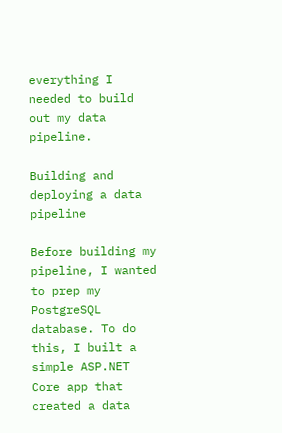everything I needed to build out my data pipeline.

Building and deploying a data pipeline

Before building my pipeline, I wanted to prep my PostgreSQL database. To do this, I built a simple ASP.NET Core app that created a data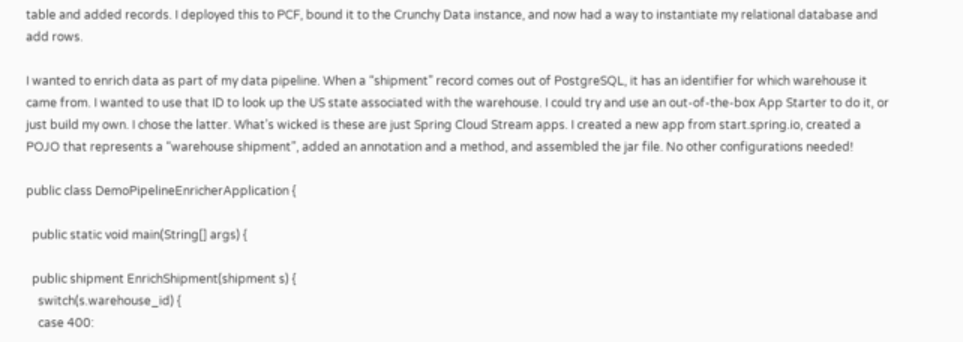table and added records. I deployed this to PCF, bound it to the Crunchy Data instance, and now had a way to instantiate my relational database and add rows.

I wanted to enrich data as part of my data pipeline. When a “shipment” record comes out of PostgreSQL, it has an identifier for which warehouse it came from. I wanted to use that ID to look up the US state associated with the warehouse. I could try and use an out-of-the-box App Starter to do it, or just build my own. I chose the latter. What’s wicked is these are just Spring Cloud Stream apps. I created a new app from start.spring.io, created a POJO that represents a “warehouse shipment”, added an annotation and a method, and assembled the jar file. No other configurations needed!

public class DemoPipelineEnricherApplication {

  public static void main(String[] args) {

  public shipment EnrichShipment(shipment s) {
    switch(s.warehouse_id) {
    case 400: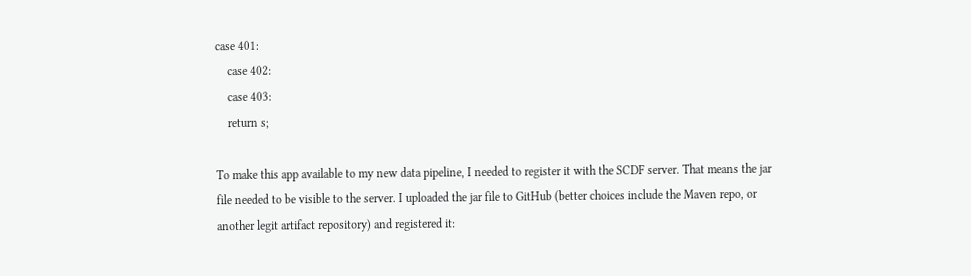case 401:
    case 402:
    case 403:
    return s;

To make this app available to my new data pipeline, I needed to register it with the SCDF server. That means the jar file needed to be visible to the server. I uploaded the jar file to GitHub (better choices include the Maven repo, or another legit artifact repository) and registered it: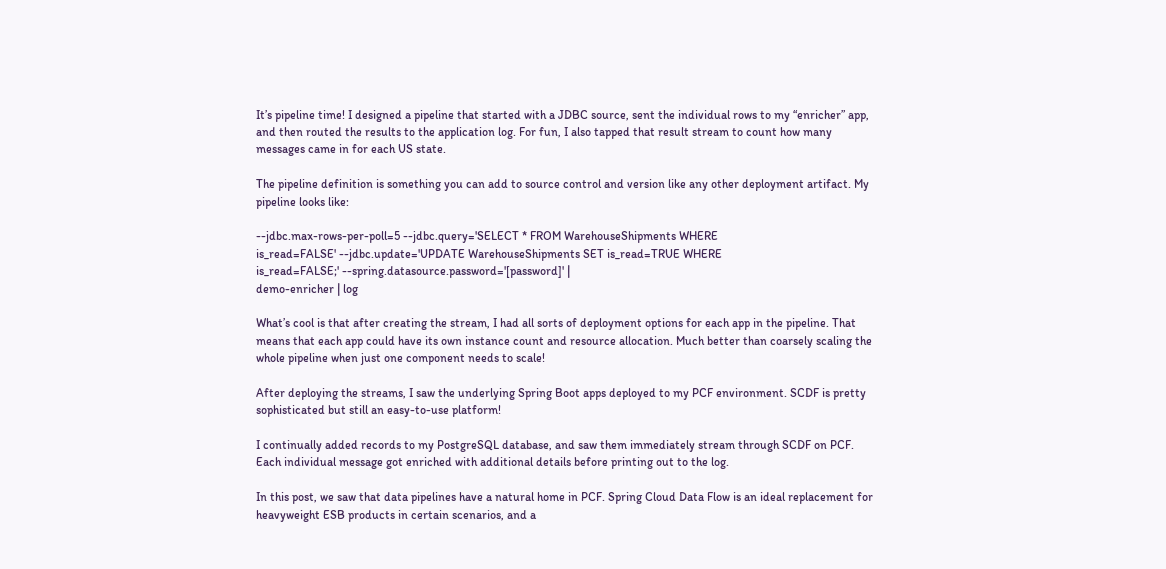It’s pipeline time! I designed a pipeline that started with a JDBC source, sent the individual rows to my “enricher” app, and then routed the results to the application log. For fun, I also tapped that result stream to count how many messages came in for each US state.

The pipeline definition is something you can add to source control and version like any other deployment artifact. My pipeline looks like:

--jdbc.max-rows-per-poll=5 --jdbc.query='SELECT * FROM WarehouseShipments WHERE
is_read=FALSE' --jdbc.update='UPDATE WarehouseShipments SET is_read=TRUE WHERE
is_read=FALSE;' --spring.datasource.password='[password]' |
demo-enricher | log

What’s cool is that after creating the stream, I had all sorts of deployment options for each app in the pipeline. That means that each app could have its own instance count and resource allocation. Much better than coarsely scaling the whole pipeline when just one component needs to scale!

After deploying the streams, I saw the underlying Spring Boot apps deployed to my PCF environment. SCDF is pretty sophisticated but still an easy-to-use platform!

I continually added records to my PostgreSQL database, and saw them immediately stream through SCDF on PCF. Each individual message got enriched with additional details before printing out to the log.

In this post, we saw that data pipelines have a natural home in PCF. Spring Cloud Data Flow is an ideal replacement for heavyweight ESB products in certain scenarios, and a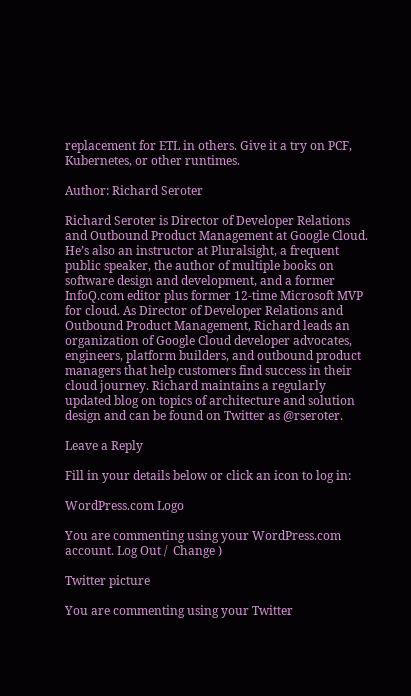replacement for ETL in others. Give it a try on PCF, Kubernetes, or other runtimes.

Author: Richard Seroter

Richard Seroter is Director of Developer Relations and Outbound Product Management at Google Cloud. He’s also an instructor at Pluralsight, a frequent public speaker, the author of multiple books on software design and development, and a former InfoQ.com editor plus former 12-time Microsoft MVP for cloud. As Director of Developer Relations and Outbound Product Management, Richard leads an organization of Google Cloud developer advocates, engineers, platform builders, and outbound product managers that help customers find success in their cloud journey. Richard maintains a regularly updated blog on topics of architecture and solution design and can be found on Twitter as @rseroter.

Leave a Reply

Fill in your details below or click an icon to log in:

WordPress.com Logo

You are commenting using your WordPress.com account. Log Out /  Change )

Twitter picture

You are commenting using your Twitter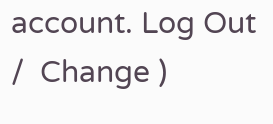account. Log Out /  Change )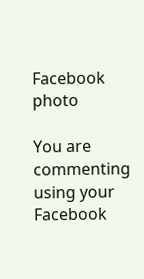Facebook photo

You are commenting using your Facebook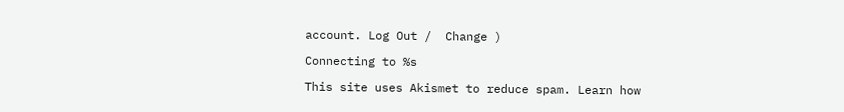account. Log Out /  Change )

Connecting to %s

This site uses Akismet to reduce spam. Learn how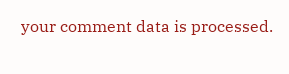your comment data is processed.